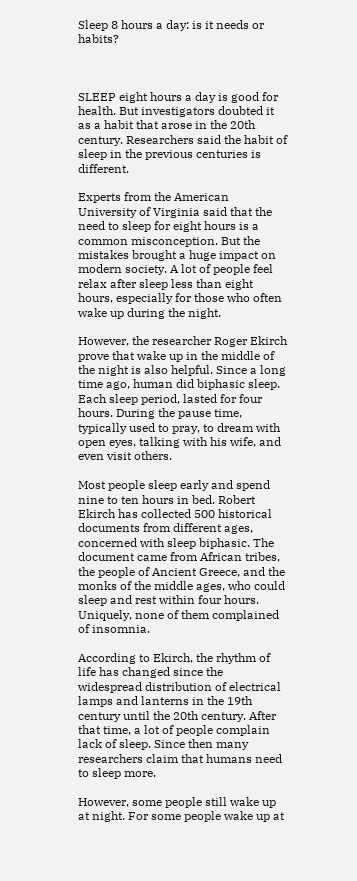Sleep 8 hours a day: is it needs or habits?



SLEEP eight hours a day is good for health. But investigators doubted it as a habit that arose in the 20th century. Researchers said the habit of sleep in the previous centuries is different.

Experts from the American University of Virginia said that the need to sleep for eight hours is a common misconception. But the mistakes brought a huge impact on modern society. A lot of people feel relax after sleep less than eight hours, especially for those who often wake up during the night.

However, the researcher Roger Ekirch prove that wake up in the middle of the night is also helpful. Since a long time ago, human did biphasic sleep. Each sleep period, lasted for four hours. During the pause time, typically used to pray, to dream with open eyes, talking with his wife, and even visit others.

Most people sleep early and spend nine to ten hours in bed. Robert Ekirch has collected 500 historical documents from different ages, concerned with sleep biphasic. The document came from African tribes, the people of Ancient Greece, and the monks of the middle ages, who could sleep and rest within four hours. Uniquely, none of them complained of insomnia.

According to Ekirch, the rhythm of life has changed since the widespread distribution of electrical lamps and lanterns in the 19th century until the 20th century. After that time, a lot of people complain lack of sleep. Since then many researchers claim that humans need to sleep more.

However, some people still wake up at night. For some people wake up at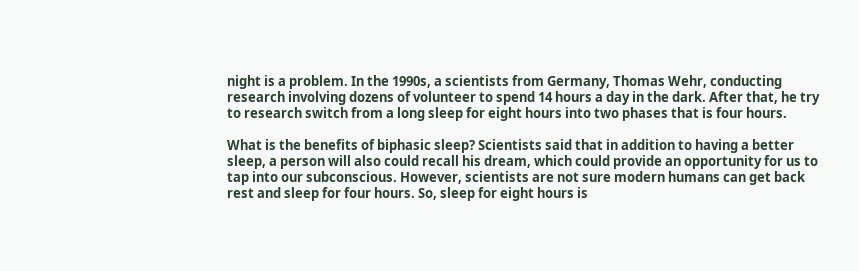night is a problem. In the 1990s, a scientists from Germany, Thomas Wehr, conducting research involving dozens of volunteer to spend 14 hours a day in the dark. After that, he try to research switch from a long sleep for eight hours into two phases that is four hours.

What is the benefits of biphasic sleep? Scientists said that in addition to having a better sleep, a person will also could recall his dream, which could provide an opportunity for us to tap into our subconscious. However, scientists are not sure modern humans can get back rest and sleep for four hours. So, sleep for eight hours is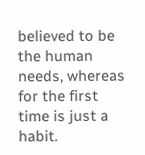believed to be the human needs, whereas for the first time is just a habit.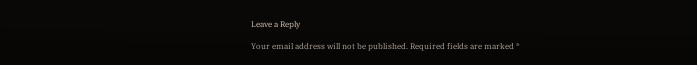Leave a Reply

Your email address will not be published. Required fields are marked *